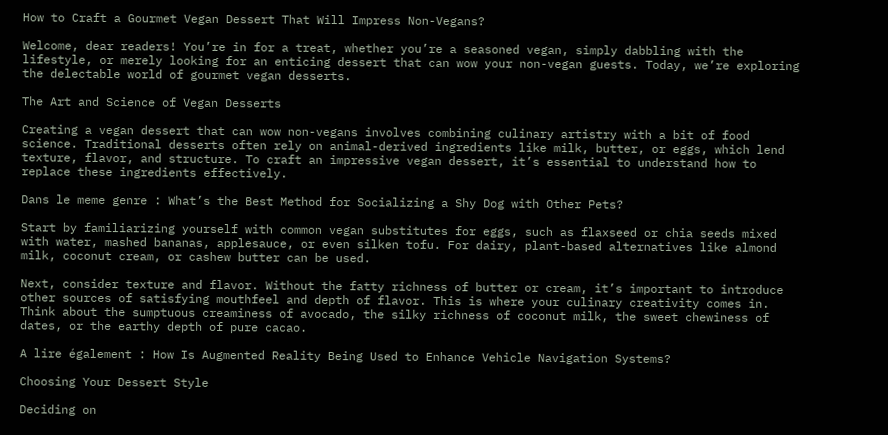How to Craft a Gourmet Vegan Dessert That Will Impress Non-Vegans?

Welcome, dear readers! You’re in for a treat, whether you’re a seasoned vegan, simply dabbling with the lifestyle, or merely looking for an enticing dessert that can wow your non-vegan guests. Today, we’re exploring the delectable world of gourmet vegan desserts.

The Art and Science of Vegan Desserts

Creating a vegan dessert that can wow non-vegans involves combining culinary artistry with a bit of food science. Traditional desserts often rely on animal-derived ingredients like milk, butter, or eggs, which lend texture, flavor, and structure. To craft an impressive vegan dessert, it’s essential to understand how to replace these ingredients effectively.

Dans le meme genre : What’s the Best Method for Socializing a Shy Dog with Other Pets?

Start by familiarizing yourself with common vegan substitutes for eggs, such as flaxseed or chia seeds mixed with water, mashed bananas, applesauce, or even silken tofu. For dairy, plant-based alternatives like almond milk, coconut cream, or cashew butter can be used.

Next, consider texture and flavor. Without the fatty richness of butter or cream, it’s important to introduce other sources of satisfying mouthfeel and depth of flavor. This is where your culinary creativity comes in. Think about the sumptuous creaminess of avocado, the silky richness of coconut milk, the sweet chewiness of dates, or the earthy depth of pure cacao.

A lire également : How Is Augmented Reality Being Used to Enhance Vehicle Navigation Systems?

Choosing Your Dessert Style

Deciding on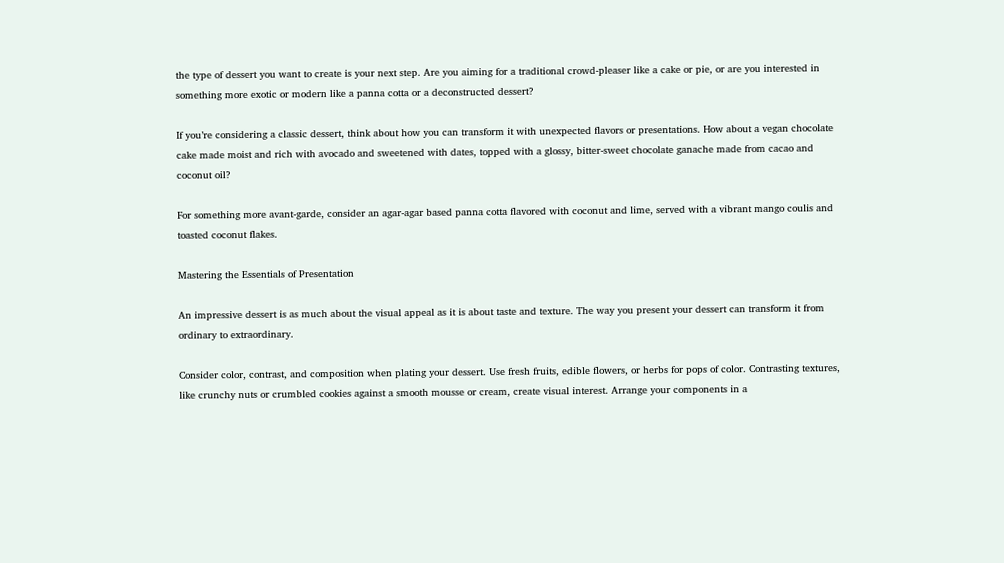the type of dessert you want to create is your next step. Are you aiming for a traditional crowd-pleaser like a cake or pie, or are you interested in something more exotic or modern like a panna cotta or a deconstructed dessert?

If you’re considering a classic dessert, think about how you can transform it with unexpected flavors or presentations. How about a vegan chocolate cake made moist and rich with avocado and sweetened with dates, topped with a glossy, bitter-sweet chocolate ganache made from cacao and coconut oil?

For something more avant-garde, consider an agar-agar based panna cotta flavored with coconut and lime, served with a vibrant mango coulis and toasted coconut flakes.

Mastering the Essentials of Presentation

An impressive dessert is as much about the visual appeal as it is about taste and texture. The way you present your dessert can transform it from ordinary to extraordinary.

Consider color, contrast, and composition when plating your dessert. Use fresh fruits, edible flowers, or herbs for pops of color. Contrasting textures, like crunchy nuts or crumbled cookies against a smooth mousse or cream, create visual interest. Arrange your components in a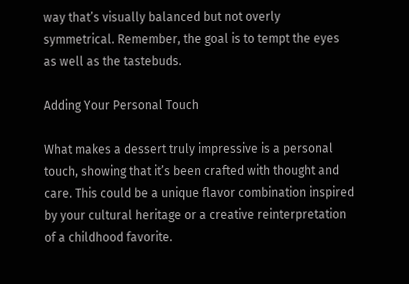way that’s visually balanced but not overly symmetrical. Remember, the goal is to tempt the eyes as well as the tastebuds.

Adding Your Personal Touch

What makes a dessert truly impressive is a personal touch, showing that it’s been crafted with thought and care. This could be a unique flavor combination inspired by your cultural heritage or a creative reinterpretation of a childhood favorite.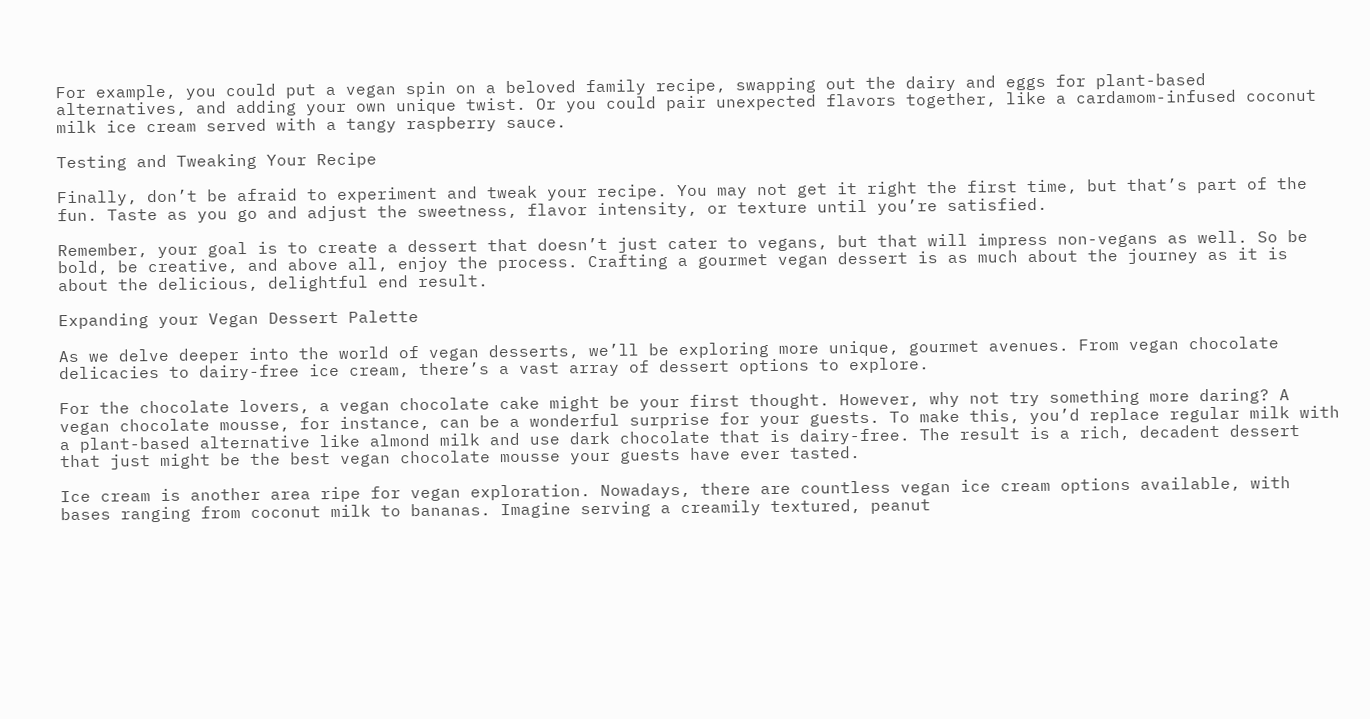For example, you could put a vegan spin on a beloved family recipe, swapping out the dairy and eggs for plant-based alternatives, and adding your own unique twist. Or you could pair unexpected flavors together, like a cardamom-infused coconut milk ice cream served with a tangy raspberry sauce.

Testing and Tweaking Your Recipe

Finally, don’t be afraid to experiment and tweak your recipe. You may not get it right the first time, but that’s part of the fun. Taste as you go and adjust the sweetness, flavor intensity, or texture until you’re satisfied.

Remember, your goal is to create a dessert that doesn’t just cater to vegans, but that will impress non-vegans as well. So be bold, be creative, and above all, enjoy the process. Crafting a gourmet vegan dessert is as much about the journey as it is about the delicious, delightful end result.

Expanding your Vegan Dessert Palette

As we delve deeper into the world of vegan desserts, we’ll be exploring more unique, gourmet avenues. From vegan chocolate delicacies to dairy-free ice cream, there’s a vast array of dessert options to explore.

For the chocolate lovers, a vegan chocolate cake might be your first thought. However, why not try something more daring? A vegan chocolate mousse, for instance, can be a wonderful surprise for your guests. To make this, you’d replace regular milk with a plant-based alternative like almond milk and use dark chocolate that is dairy-free. The result is a rich, decadent dessert that just might be the best vegan chocolate mousse your guests have ever tasted.

Ice cream is another area ripe for vegan exploration. Nowadays, there are countless vegan ice cream options available, with bases ranging from coconut milk to bananas. Imagine serving a creamily textured, peanut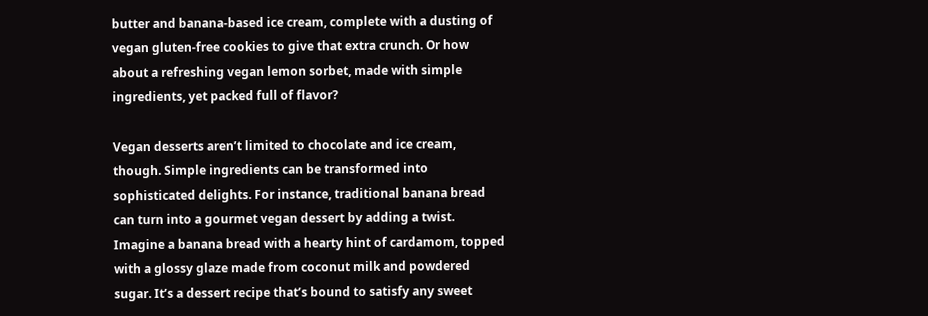butter and banana-based ice cream, complete with a dusting of vegan gluten-free cookies to give that extra crunch. Or how about a refreshing vegan lemon sorbet, made with simple ingredients, yet packed full of flavor?

Vegan desserts aren’t limited to chocolate and ice cream, though. Simple ingredients can be transformed into sophisticated delights. For instance, traditional banana bread can turn into a gourmet vegan dessert by adding a twist. Imagine a banana bread with a hearty hint of cardamom, topped with a glossy glaze made from coconut milk and powdered sugar. It’s a dessert recipe that’s bound to satisfy any sweet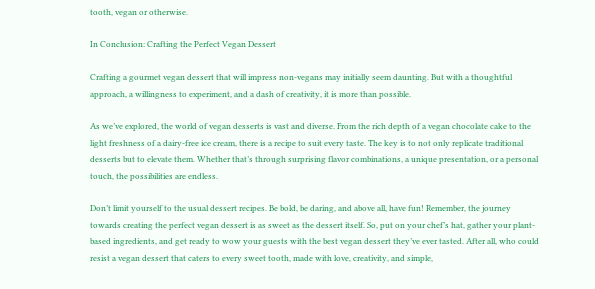tooth, vegan or otherwise.

In Conclusion: Crafting the Perfect Vegan Dessert

Crafting a gourmet vegan dessert that will impress non-vegans may initially seem daunting. But with a thoughtful approach, a willingness to experiment, and a dash of creativity, it is more than possible.

As we’ve explored, the world of vegan desserts is vast and diverse. From the rich depth of a vegan chocolate cake to the light freshness of a dairy-free ice cream, there is a recipe to suit every taste. The key is to not only replicate traditional desserts but to elevate them. Whether that’s through surprising flavor combinations, a unique presentation, or a personal touch, the possibilities are endless.

Don’t limit yourself to the usual dessert recipes. Be bold, be daring, and above all, have fun! Remember, the journey towards creating the perfect vegan dessert is as sweet as the dessert itself. So, put on your chef’s hat, gather your plant-based ingredients, and get ready to wow your guests with the best vegan dessert they’ve ever tasted. After all, who could resist a vegan dessert that caters to every sweet tooth, made with love, creativity, and simple,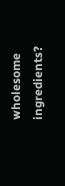wholesome ingredients?